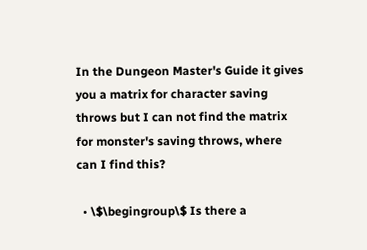In the Dungeon Master's Guide it gives you a matrix for character saving throws but I can not find the matrix for monster's saving throws, where can I find this?

  • \$\begingroup\$ Is there a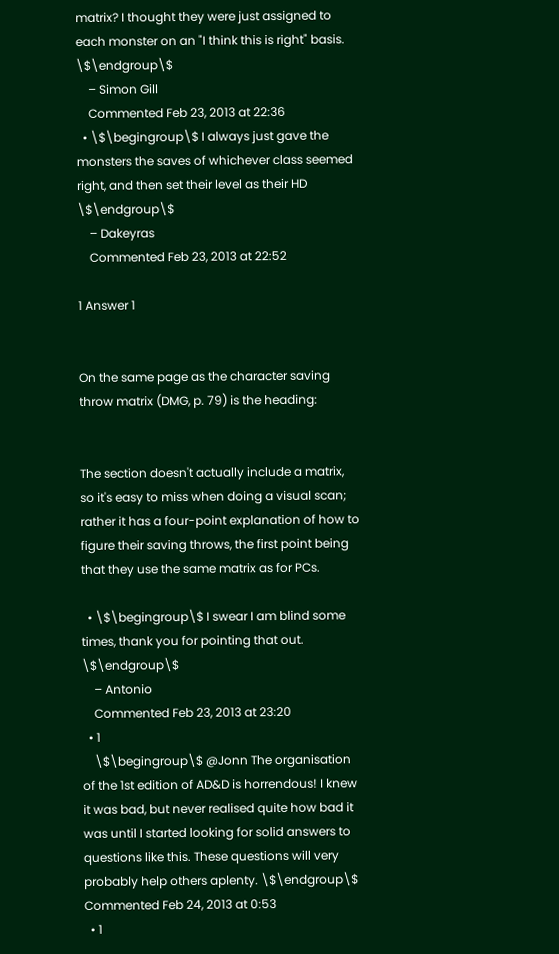matrix? I thought they were just assigned to each monster on an "I think this is right" basis. \$\endgroup\$
    – Simon Gill
    Commented Feb 23, 2013 at 22:36
  • \$\begingroup\$ I always just gave the monsters the saves of whichever class seemed right, and then set their level as their HD \$\endgroup\$
    – Dakeyras
    Commented Feb 23, 2013 at 22:52

1 Answer 1


On the same page as the character saving throw matrix (DMG, p. 79) is the heading:


The section doesn't actually include a matrix, so it's easy to miss when doing a visual scan; rather it has a four-point explanation of how to figure their saving throws, the first point being that they use the same matrix as for PCs.

  • \$\begingroup\$ I swear I am blind some times, thank you for pointing that out. \$\endgroup\$
    – Antonio
    Commented Feb 23, 2013 at 23:20
  • 1
    \$\begingroup\$ @Jonn The organisation of the 1st edition of AD&D is horrendous! I knew it was bad, but never realised quite how bad it was until I started looking for solid answers to questions like this. These questions will very probably help others aplenty. \$\endgroup\$ Commented Feb 24, 2013 at 0:53
  • 1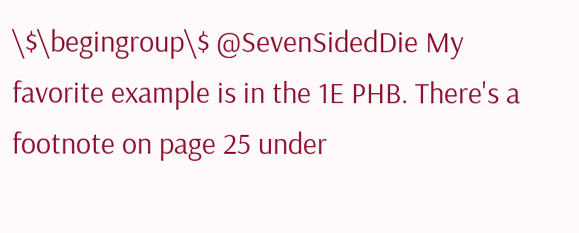\$\begingroup\$ @SevenSidedDie My favorite example is in the 1E PHB. There's a footnote on page 25 under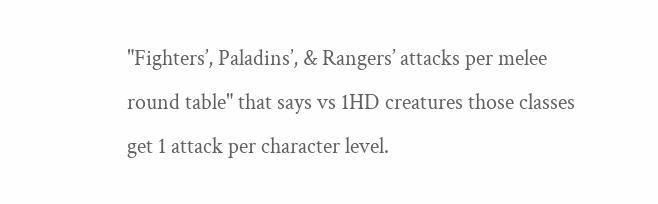"Fighters’, Paladins’, & Rangers’ attacks per melee round table" that says vs 1HD creatures those classes get 1 attack per character level.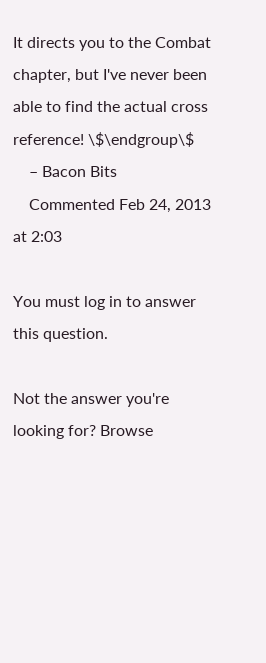It directs you to the Combat chapter, but I've never been able to find the actual cross reference! \$\endgroup\$
    – Bacon Bits
    Commented Feb 24, 2013 at 2:03

You must log in to answer this question.

Not the answer you're looking for? Browse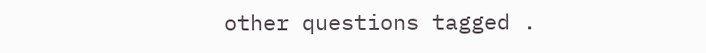other questions tagged .